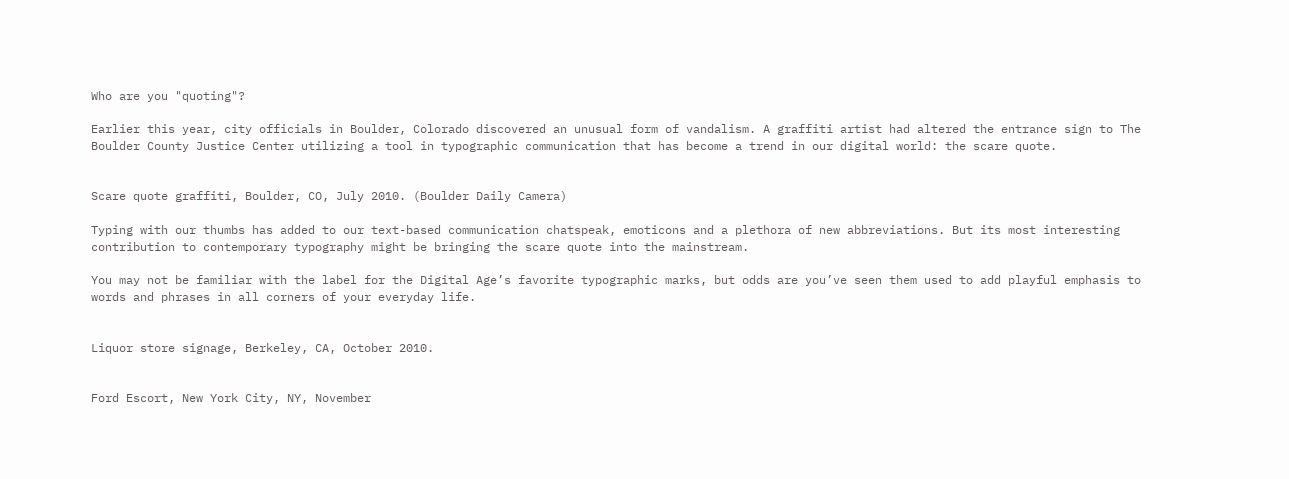Who are you "quoting"?

Earlier this year, city officials in Boulder, Colorado discovered an unusual form of vandalism. A graffiti artist had altered the entrance sign to The Boulder County Justice Center utilizing a tool in typographic communication that has become a trend in our digital world: the scare quote.


Scare quote graffiti, Boulder, CO, July 2010. (Boulder Daily Camera)

Typing with our thumbs has added to our text-based communication chatspeak, emoticons and a plethora of new abbreviations. But its most interesting contribution to contemporary typography might be bringing the scare quote into the mainstream.

You may not be familiar with the label for the Digital Age’s favorite typographic marks, but odds are you’ve seen them used to add playful emphasis to words and phrases in all corners of your everyday life.


Liquor store signage, Berkeley, CA, October 2010.


Ford Escort, New York City, NY, November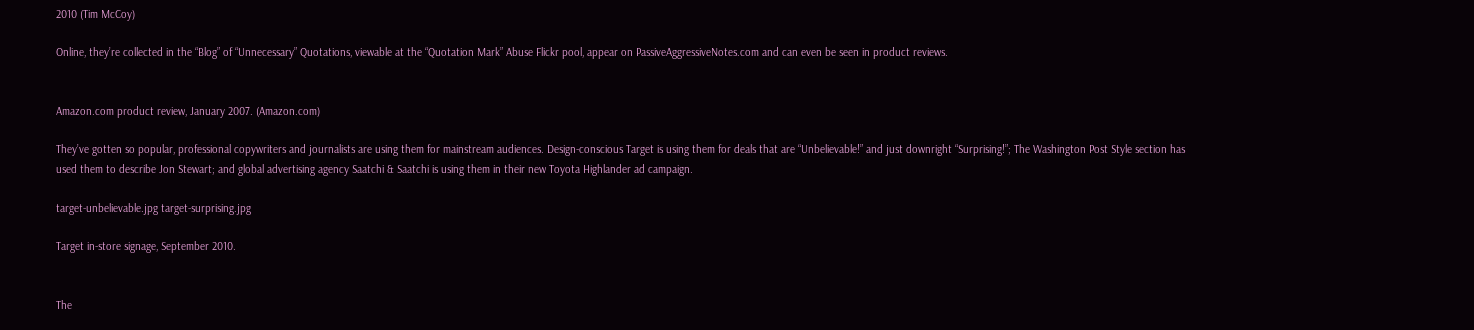2010 (Tim McCoy)

Online, they’re collected in the “Blog” of “Unnecessary” Quotations, viewable at the “Quotation Mark” Abuse Flickr pool, appear on PassiveAggressiveNotes.com and can even be seen in product reviews.


Amazon.com product review, January 2007. (Amazon.com)

They’ve gotten so popular, professional copywriters and journalists are using them for mainstream audiences. Design-conscious Target is using them for deals that are “Unbelievable!” and just downright “Surprising!”; The Washington Post Style section has used them to describe Jon Stewart; and global advertising agency Saatchi & Saatchi is using them in their new Toyota Highlander ad campaign.

target-unbelievable.jpg target-surprising.jpg

Target in-store signage, September 2010.


The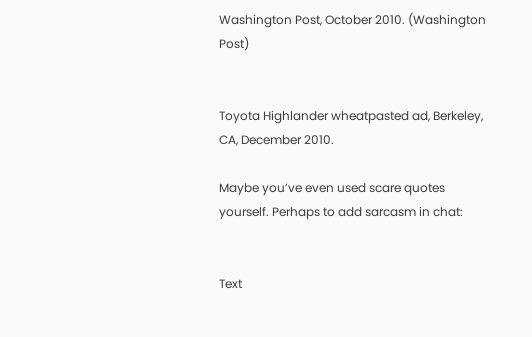Washington Post, October 2010. (Washington Post)


Toyota Highlander wheatpasted ad, Berkeley, CA, December 2010.

Maybe you’ve even used scare quotes yourself. Perhaps to add sarcasm in chat:


Text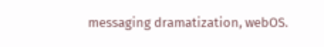messaging dramatization, webOS.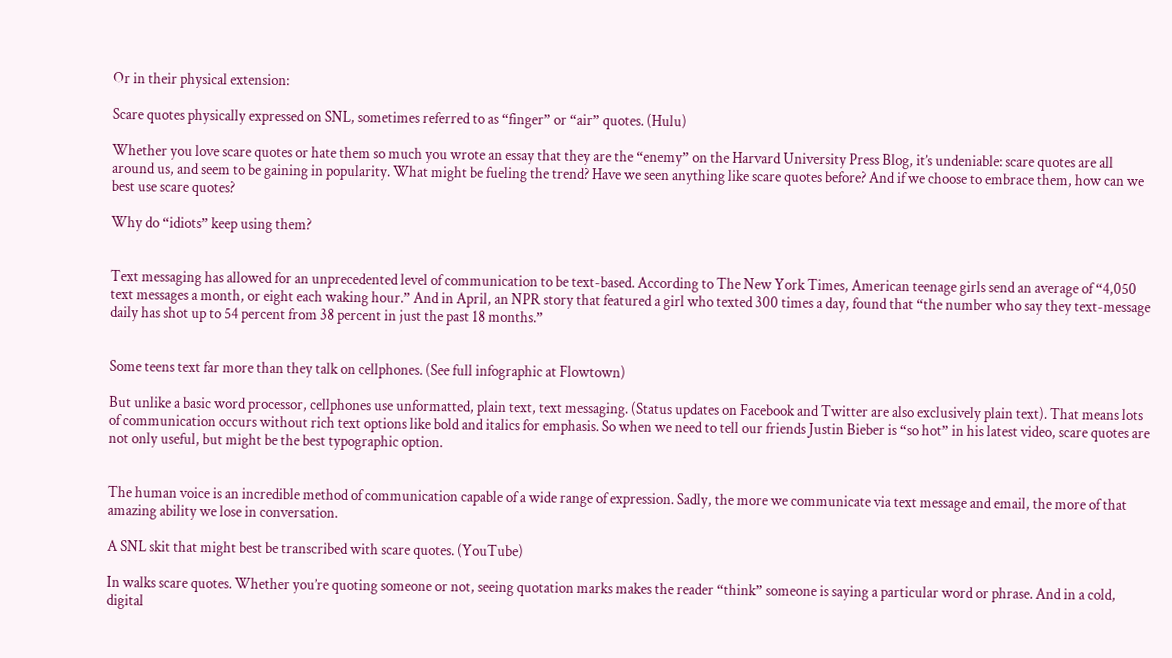Or in their physical extension:

Scare quotes physically expressed on SNL, sometimes referred to as “finger” or “air” quotes. (Hulu)

Whether you love scare quotes or hate them so much you wrote an essay that they are the “enemy” on the Harvard University Press Blog, it’s undeniable: scare quotes are all around us, and seem to be gaining in popularity. What might be fueling the trend? Have we seen anything like scare quotes before? And if we choose to embrace them, how can we best use scare quotes?

Why do “idiots” keep using them?


Text messaging has allowed for an unprecedented level of communication to be text-based. According to The New York Times, American teenage girls send an average of “4,050 text messages a month, or eight each waking hour.” And in April, an NPR story that featured a girl who texted 300 times a day, found that “the number who say they text-message daily has shot up to 54 percent from 38 percent in just the past 18 months.”


Some teens text far more than they talk on cellphones. (See full infographic at Flowtown)

But unlike a basic word processor, cellphones use unformatted, plain text, text messaging. (Status updates on Facebook and Twitter are also exclusively plain text). That means lots of communication occurs without rich text options like bold and italics for emphasis. So when we need to tell our friends Justin Bieber is “so hot” in his latest video, scare quotes are not only useful, but might be the best typographic option.


The human voice is an incredible method of communication capable of a wide range of expression. Sadly, the more we communicate via text message and email, the more of that amazing ability we lose in conversation.

A SNL skit that might best be transcribed with scare quotes. (YouTube)

In walks scare quotes. Whether you’re quoting someone or not, seeing quotation marks makes the reader “think” someone is saying a particular word or phrase. And in a cold, digital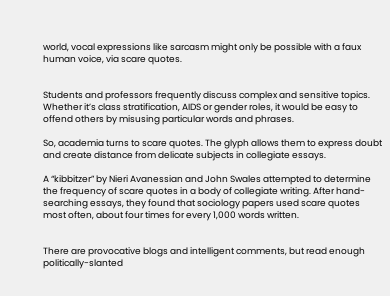world, vocal expressions like sarcasm might only be possible with a faux human voice, via scare quotes.


Students and professors frequently discuss complex and sensitive topics. Whether it’s class stratification, AIDS or gender roles, it would be easy to offend others by misusing particular words and phrases.

So, academia turns to scare quotes. The glyph allows them to express doubt and create distance from delicate subjects in collegiate essays.

A “kibbitzer” by Nieri Avanessian and John Swales attempted to determine the frequency of scare quotes in a body of collegiate writing. After hand-searching essays, they found that sociology papers used scare quotes most often, about four times for every 1,000 words written.


There are provocative blogs and intelligent comments, but read enough politically-slanted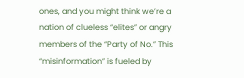ones, and you might think we’re a nation of clueless “elites” or angry members of the “Party of No.” This “misinformation” is fueled by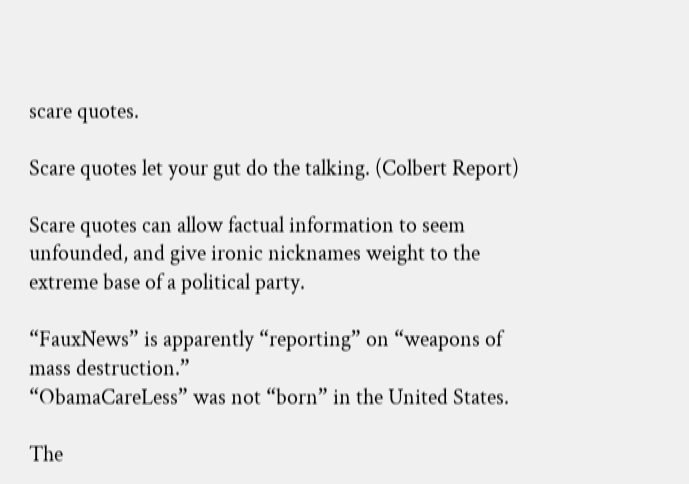scare quotes.

Scare quotes let your gut do the talking. (Colbert Report)

Scare quotes can allow factual information to seem unfounded, and give ironic nicknames weight to the extreme base of a political party.

“FauxNews” is apparently “reporting” on “weapons of mass destruction.”
“ObamaCareLess” was not “born” in the United States.

The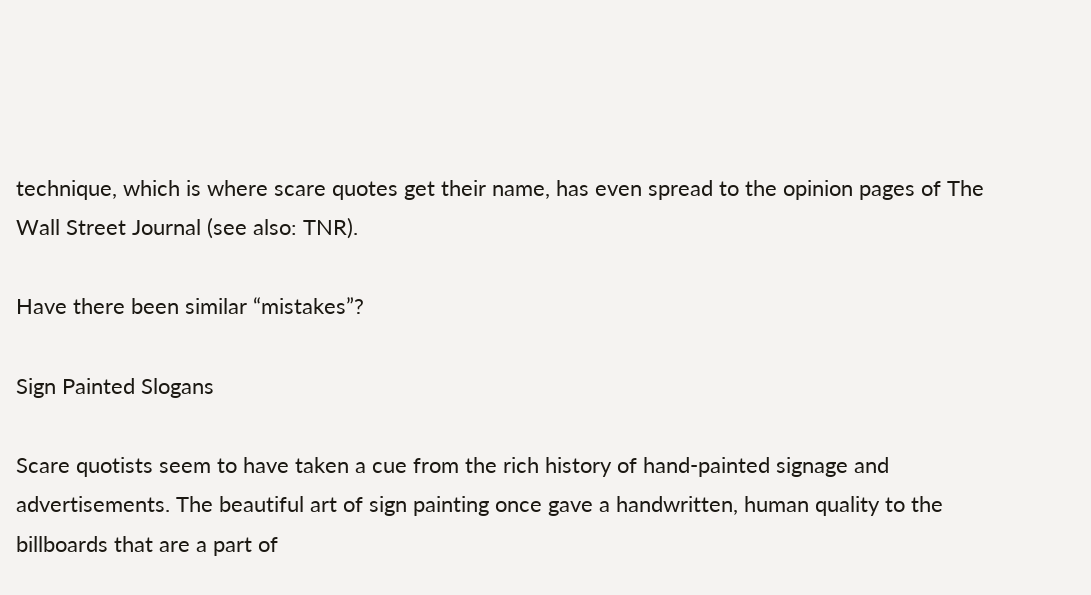technique, which is where scare quotes get their name, has even spread to the opinion pages of The Wall Street Journal (see also: TNR).

Have there been similar “mistakes”?

Sign Painted Slogans

Scare quotists seem to have taken a cue from the rich history of hand-painted signage and advertisements. The beautiful art of sign painting once gave a handwritten, human quality to the billboards that are a part of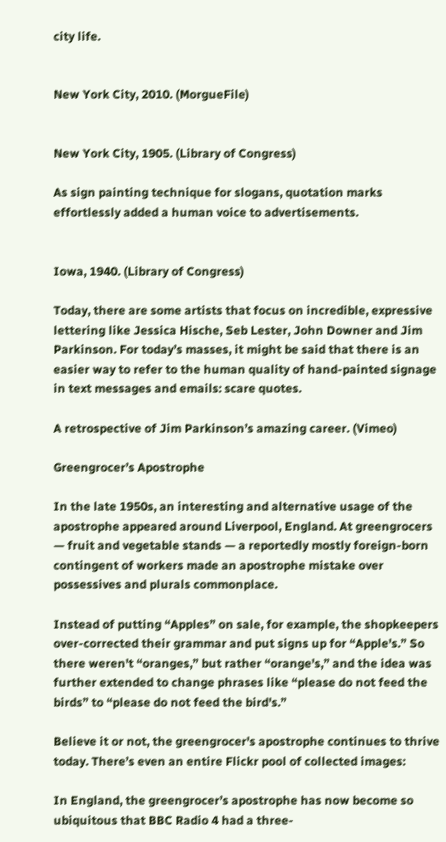city life.


New York City, 2010. (MorgueFile)


New York City, 1905. (Library of Congress)

As sign painting technique for slogans, quotation marks effortlessly added a human voice to advertisements.


Iowa, 1940. (Library of Congress)

Today, there are some artists that focus on incredible, expressive lettering like Jessica Hische, Seb Lester, John Downer and Jim Parkinson. For today’s masses, it might be said that there is an easier way to refer to the human quality of hand-painted signage in text messages and emails: scare quotes.

A retrospective of Jim Parkinson’s amazing career. (Vimeo)

Greengrocer’s Apostrophe

In the late 1950s, an interesting and alternative usage of the apostrophe appeared around Liverpool, England. At greengrocers — fruit and vegetable stands — a reportedly mostly foreign-born contingent of workers made an apostrophe mistake over possessives and plurals commonplace.

Instead of putting “Apples” on sale, for example, the shopkeepers over-corrected their grammar and put signs up for “Apple's.” So there weren't “oranges,” but rather “orange's,” and the idea was further extended to change phrases like “please do not feed the birds” to “please do not feed the bird's.”

Believe it or not, the greengrocer's apostrophe continues to thrive today. There’s even an entire Flickr pool of collected images:

In England, the greengrocer’s apostrophe has now become so ubiquitous that BBC Radio 4 had a three-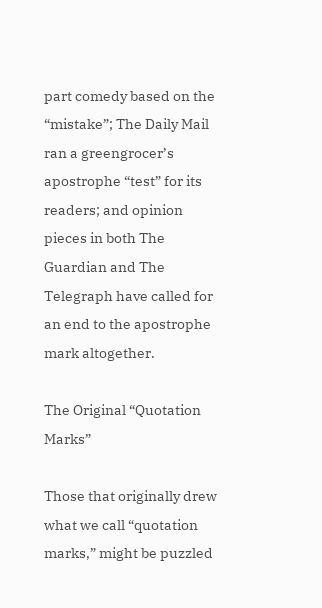part comedy based on the “mistake”; The Daily Mail ran a greengrocer’s apostrophe “test” for its readers; and opinion pieces in both The Guardian and The Telegraph have called for an end to the apostrophe mark altogether.

The Original “Quotation Marks”

Those that originally drew what we call “quotation marks,” might be puzzled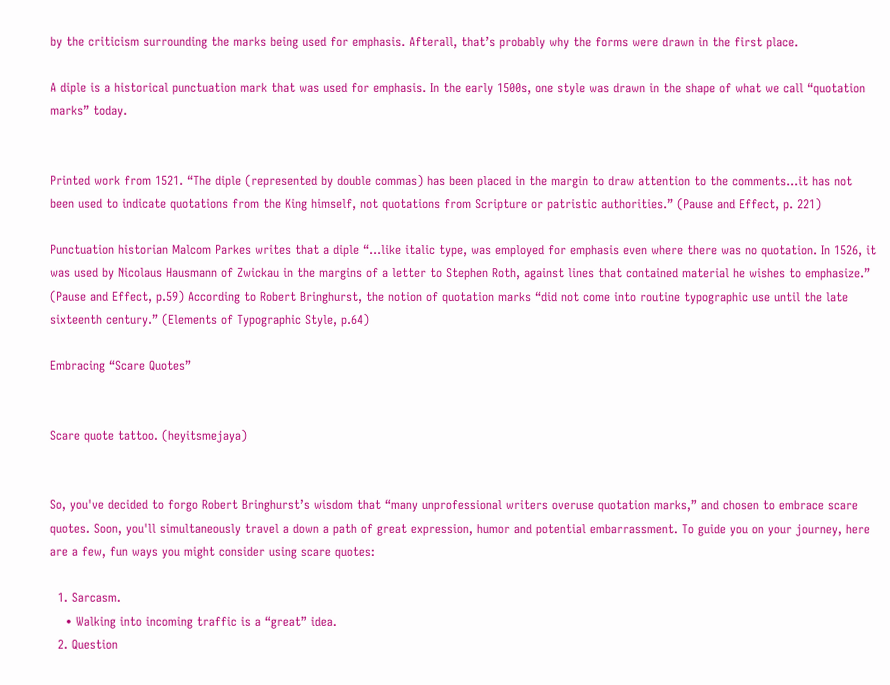by the criticism surrounding the marks being used for emphasis. Afterall, that’s probably why the forms were drawn in the first place.

A diple is a historical punctuation mark that was used for emphasis. In the early 1500s, one style was drawn in the shape of what we call “quotation marks” today.


Printed work from 1521. “The diple (represented by double commas) has been placed in the margin to draw attention to the comments...it has not been used to indicate quotations from the King himself, not quotations from Scripture or patristic authorities.” (Pause and Effect, p. 221)

Punctuation historian Malcom Parkes writes that a diple “…like italic type, was employed for emphasis even where there was no quotation. In 1526, it was used by Nicolaus Hausmann of Zwickau in the margins of a letter to Stephen Roth, against lines that contained material he wishes to emphasize.” (Pause and Effect, p.59) According to Robert Bringhurst, the notion of quotation marks “did not come into routine typographic use until the late sixteenth century.” (Elements of Typographic Style, p.64)

Embracing “Scare Quotes”


Scare quote tattoo. (heyitsmejaya)


So, you've decided to forgo Robert Bringhurst’s wisdom that “many unprofessional writers overuse quotation marks,” and chosen to embrace scare quotes. Soon, you'll simultaneously travel a down a path of great expression, humor and potential embarrassment. To guide you on your journey, here are a few, fun ways you might consider using scare quotes:

  1. Sarcasm.
    • Walking into incoming traffic is a “great” idea.
  2. Question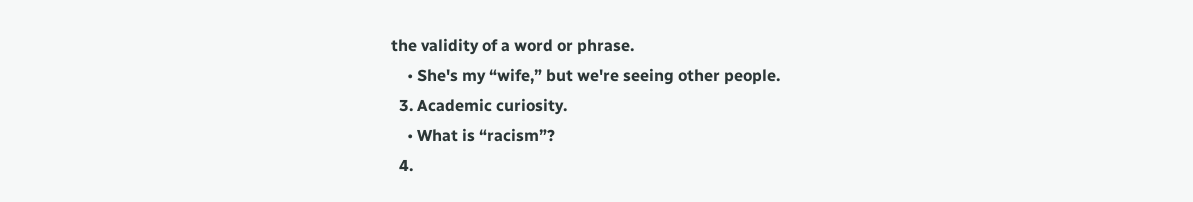the validity of a word or phrase.
    • She's my “wife,” but we're seeing other people.
  3. Academic curiosity.
    • What is “racism”?
  4.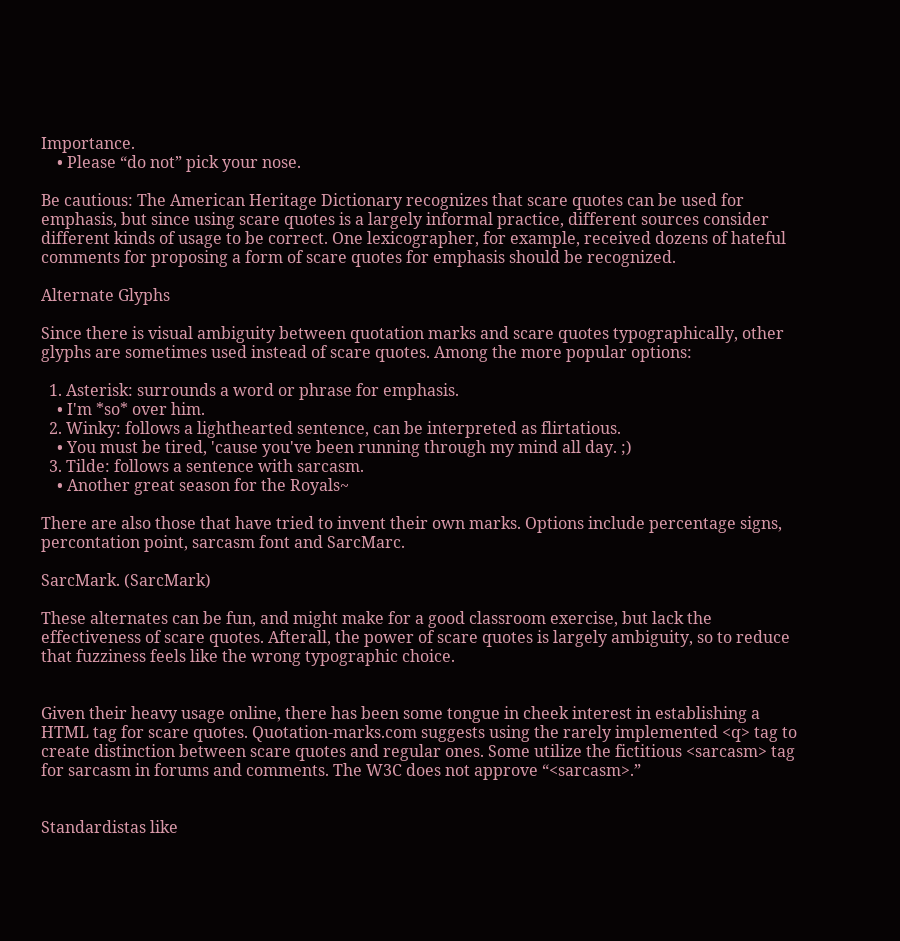Importance.
    • Please “do not” pick your nose.

Be cautious: The American Heritage Dictionary recognizes that scare quotes can be used for emphasis, but since using scare quotes is a largely informal practice, different sources consider different kinds of usage to be correct. One lexicographer, for example, received dozens of hateful comments for proposing a form of scare quotes for emphasis should be recognized.

Alternate Glyphs

Since there is visual ambiguity between quotation marks and scare quotes typographically, other glyphs are sometimes used instead of scare quotes. Among the more popular options:

  1. Asterisk: surrounds a word or phrase for emphasis.
    • I'm *so* over him.
  2. Winky: follows a lighthearted sentence, can be interpreted as flirtatious.
    • You must be tired, 'cause you've been running through my mind all day. ;)
  3. Tilde: follows a sentence with sarcasm.
    • Another great season for the Royals~

There are also those that have tried to invent their own marks. Options include percentage signs, percontation point, sarcasm font and SarcMarc.

SarcMark. (SarcMark)

These alternates can be fun, and might make for a good classroom exercise, but lack the effectiveness of scare quotes. Afterall, the power of scare quotes is largely ambiguity, so to reduce that fuzziness feels like the wrong typographic choice.


Given their heavy usage online, there has been some tongue in cheek interest in establishing a HTML tag for scare quotes. Quotation-marks.com suggests using the rarely implemented <q> tag to create distinction between scare quotes and regular ones. Some utilize the fictitious <sarcasm> tag for sarcasm in forums and comments. The W3C does not approve “<sarcasm>.”


Standardistas like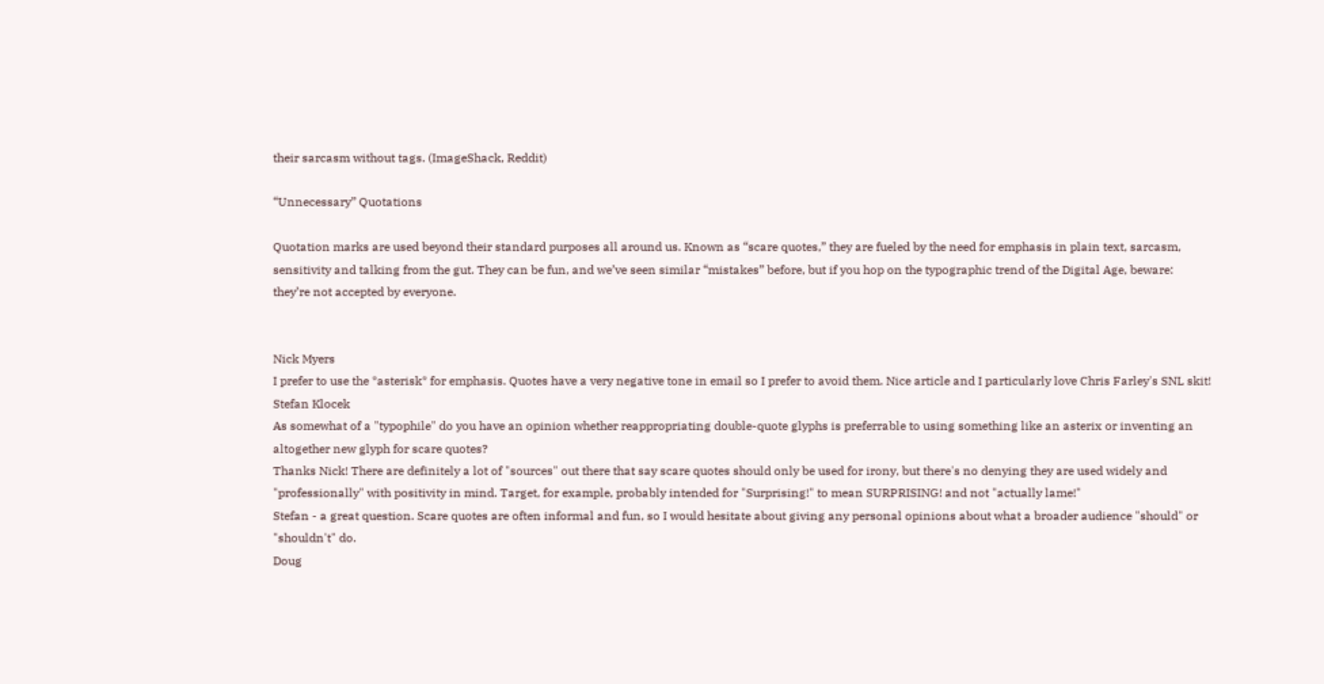their sarcasm without tags. (ImageShack, Reddit)

“Unnecessary” Quotations

Quotation marks are used beyond their standard purposes all around us. Known as “scare quotes,” they are fueled by the need for emphasis in plain text, sarcasm, sensitivity and talking from the gut. They can be fun, and we’ve seen similar “mistakes” before, but if you hop on the typographic trend of the Digital Age, beware: they’re not accepted by everyone.


Nick Myers
I prefer to use the *asterisk* for emphasis. Quotes have a very negative tone in email so I prefer to avoid them. Nice article and I particularly love Chris Farley's SNL skit!
Stefan Klocek
As somewhat of a "typophile" do you have an opinion whether reappropriating double-quote glyphs is preferrable to using something like an asterix or inventing an altogether new glyph for scare quotes?
Thanks Nick! There are definitely a lot of "sources" out there that say scare quotes should only be used for irony, but there's no denying they are used widely and "professionally" with positivity in mind. Target, for example, probably intended for "Surprising!" to mean SURPRISING! and not "actually lame!"
Stefan - a great question. Scare quotes are often informal and fun, so I would hesitate about giving any personal opinions about what a broader audience "should" or "shouldn't" do.
Doug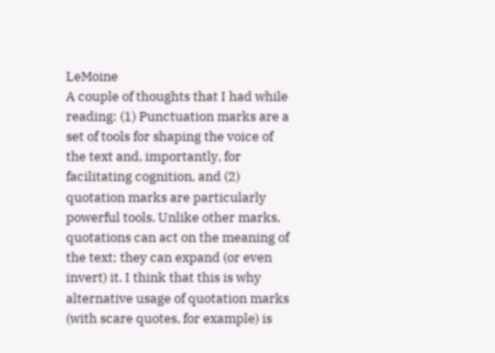LeMoine
A couple of thoughts that I had while reading: (1) Punctuation marks are a set of tools for shaping the voice of the text and, importantly, for facilitating cognition, and (2) quotation marks are particularly powerful tools. Unlike other marks, quotations can act on the meaning of the text; they can expand (or even invert) it. I think that this is why alternative usage of quotation marks (with scare quotes, for example) is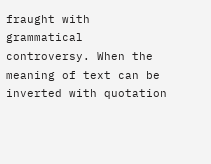fraught with grammatical controversy. When the meaning of text can be inverted with quotation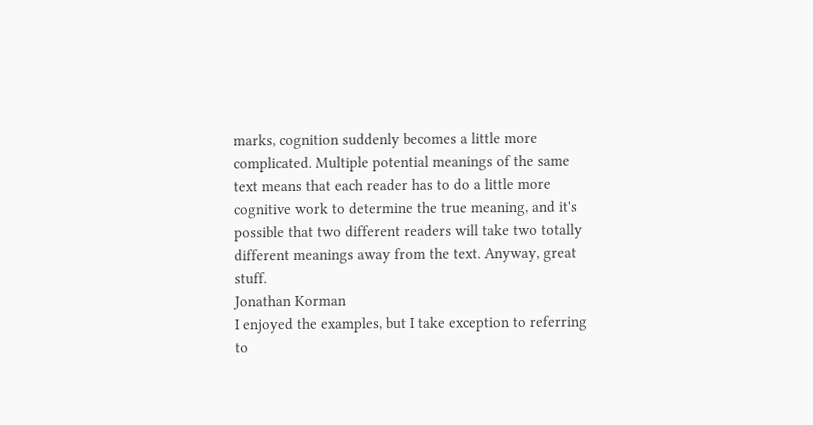marks, cognition suddenly becomes a little more complicated. Multiple potential meanings of the same text means that each reader has to do a little more cognitive work to determine the true meaning, and it's possible that two different readers will take two totally different meanings away from the text. Anyway, great stuff.
Jonathan Korman
I enjoyed the examples, but I take exception to referring to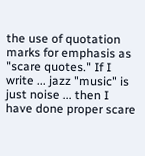the use of quotation marks for emphasis as "scare quotes." If I write ... jazz "music" is just noise ... then I have done proper scare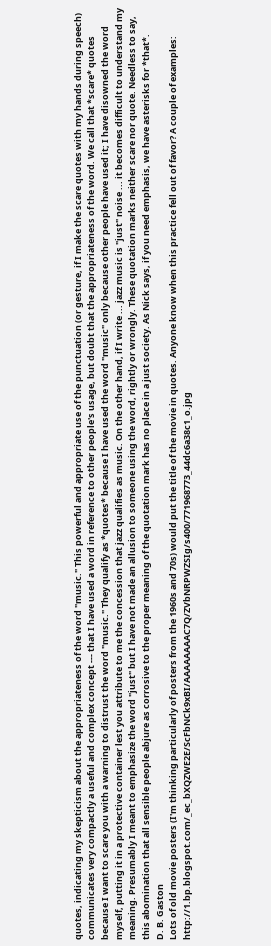quotes, indicating my skepticism about the appropriateness of the word "music." This powerful and appropriate use of the punctuation (or gesture, if I make the scare quotes with my hands during speech) communicates very compactly a useful and complex concept --- that I have used a word in reference to other people's usage, but doubt that the appropriateness of the word. We call that *scare* quotes because I want to scare you with a warning to distrust the word "music." They qualify as *quotes* because I have used the word "music" only because other people have used it; I have disowned the word myself, putting it in a protective container lest you attribute to me the concession that jazz qualifies as music. On the other hand, if I write ... jazz music is "just" noise ... it becomes difficult to understand my meaning. Presumably I meant to emphasize the word "just" but I have not made an allusion to someone using the word, rightly or wrongly. These quotation marks neither scare nor quote. Needless to say, this abomination that all sensible people abjure as corrosive to the proper meaning of the quotation mark has no place in a just society. As Nick says, if you need emphasis, we have asterisks for *that*.
D. B. Gaston
Lots of old movie posters (I'm thinking particularly of posters from the 1960s and 70s) would put the title of the movie in quotes. Anyone know when this practice fell out of favor? A couple of examples: http://1.bp.blogspot.com/_ec_bXQZWE2E/ScFbNCk9xBI/AAAAAAAAC7Q/ZVbNRPWZSIg/s400/771968773_44dc6a38c1_o.jpg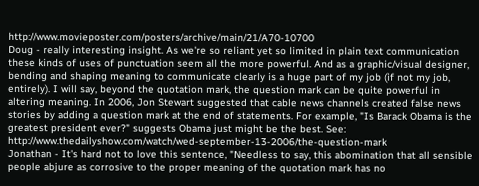http://www.movieposter.com/posters/archive/main/21/A70-10700
Doug - really interesting insight. As we're so reliant yet so limited in plain text communication these kinds of uses of punctuation seem all the more powerful. And as a graphic/visual designer, bending and shaping meaning to communicate clearly is a huge part of my job (if not my job, entirely). I will say, beyond the quotation mark, the question mark can be quite powerful in altering meaning. In 2006, Jon Stewart suggested that cable news channels created false news stories by adding a question mark at the end of statements. For example, "Is Barack Obama is the greatest president ever?" suggests Obama just might be the best. See: http://www.thedailyshow.com/watch/wed-september-13-2006/the-question-mark
Jonathan - It's hard not to love this sentence, "Needless to say, this abomination that all sensible people abjure as corrosive to the proper meaning of the quotation mark has no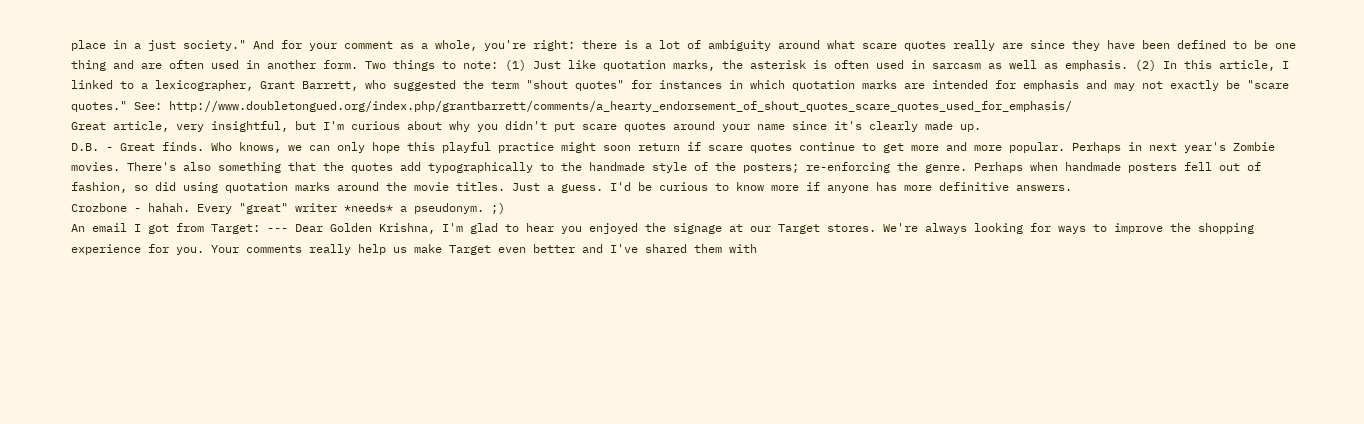place in a just society." And for your comment as a whole, you're right: there is a lot of ambiguity around what scare quotes really are since they have been defined to be one thing and are often used in another form. Two things to note: (1) Just like quotation marks, the asterisk is often used in sarcasm as well as emphasis. (2) In this article, I linked to a lexicographer, Grant Barrett, who suggested the term "shout quotes" for instances in which quotation marks are intended for emphasis and may not exactly be "scare quotes." See: http://www.doubletongued.org/index.php/grantbarrett/comments/a_hearty_endorsement_of_shout_quotes_scare_quotes_used_for_emphasis/
Great article, very insightful, but I'm curious about why you didn't put scare quotes around your name since it's clearly made up.
D.B. - Great finds. Who knows, we can only hope this playful practice might soon return if scare quotes continue to get more and more popular. Perhaps in next year's Zombie movies. There's also something that the quotes add typographically to the handmade style of the posters; re-enforcing the genre. Perhaps when handmade posters fell out of fashion, so did using quotation marks around the movie titles. Just a guess. I'd be curious to know more if anyone has more definitive answers.
Crozbone - hahah. Every "great" writer *needs* a pseudonym. ;)
An email I got from Target: --- Dear Golden Krishna, I'm glad to hear you enjoyed the signage at our Target stores. We're always looking for ways to improve the shopping experience for you. Your comments really help us make Target even better and I've shared them with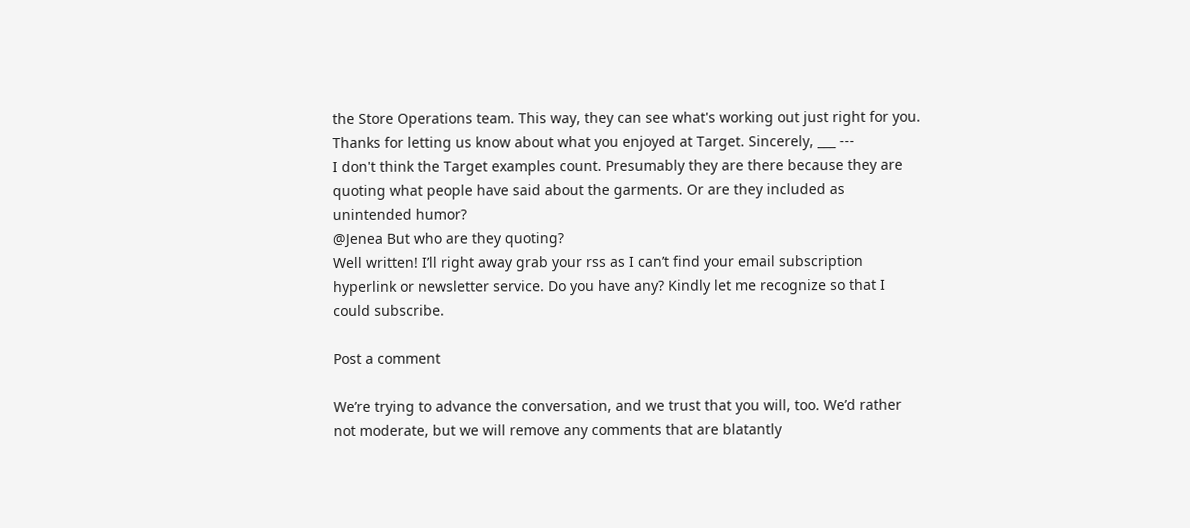the Store Operations team. This way, they can see what's working out just right for you. Thanks for letting us know about what you enjoyed at Target. Sincerely, ___ ---
I don't think the Target examples count. Presumably they are there because they are quoting what people have said about the garments. Or are they included as unintended humor?
@Jenea But who are they quoting?
Well written! I’ll right away grab your rss as I can’t find your email subscription hyperlink or newsletter service. Do you have any? Kindly let me recognize so that I could subscribe.

Post a comment

We’re trying to advance the conversation, and we trust that you will, too. We’d rather not moderate, but we will remove any comments that are blatantly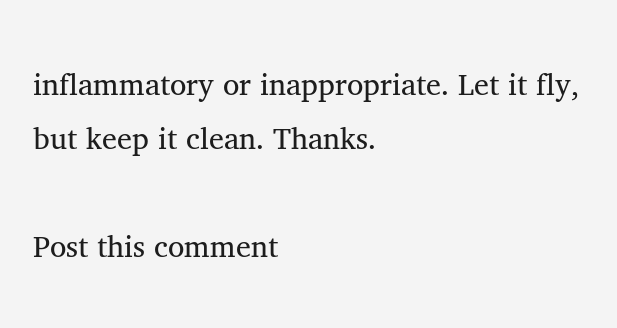inflammatory or inappropriate. Let it fly, but keep it clean. Thanks.

Post this comment